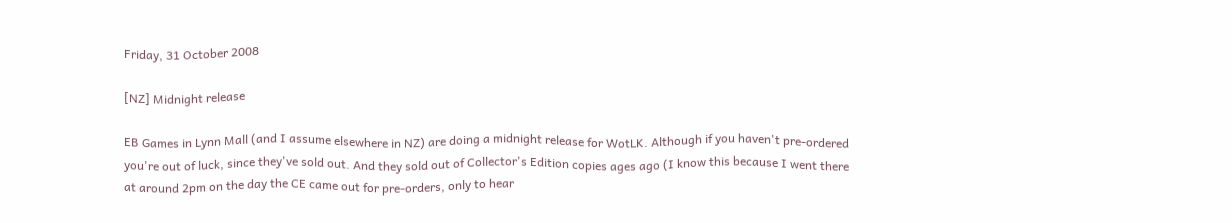Friday, 31 October 2008

[NZ] Midnight release

EB Games in Lynn Mall (and I assume elsewhere in NZ) are doing a midnight release for WotLK. Although if you haven't pre-ordered you're out of luck, since they've sold out. And they sold out of Collector's Edition copies ages ago (I know this because I went there at around 2pm on the day the CE came out for pre-orders, only to hear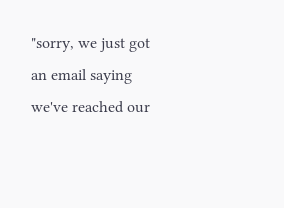"sorry, we just got an email saying we've reached our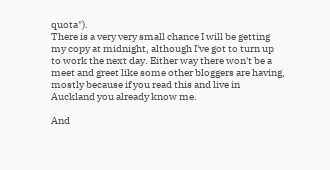quota").
There is a very very small chance I will be getting my copy at midnight, although I've got to turn up to work the next day. Either way there won't be a meet and greet like some other bloggers are having, mostly because if you read this and live in Auckland you already know me.

And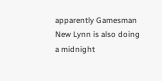apparently Gamesman New Lynn is also doing a midnight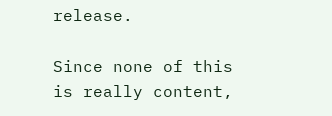release.

Since none of this is really content,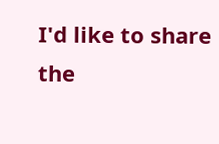I'd like to share the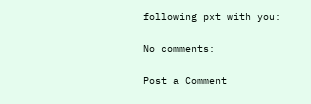following pxt with you:

No comments:

Post a Comment